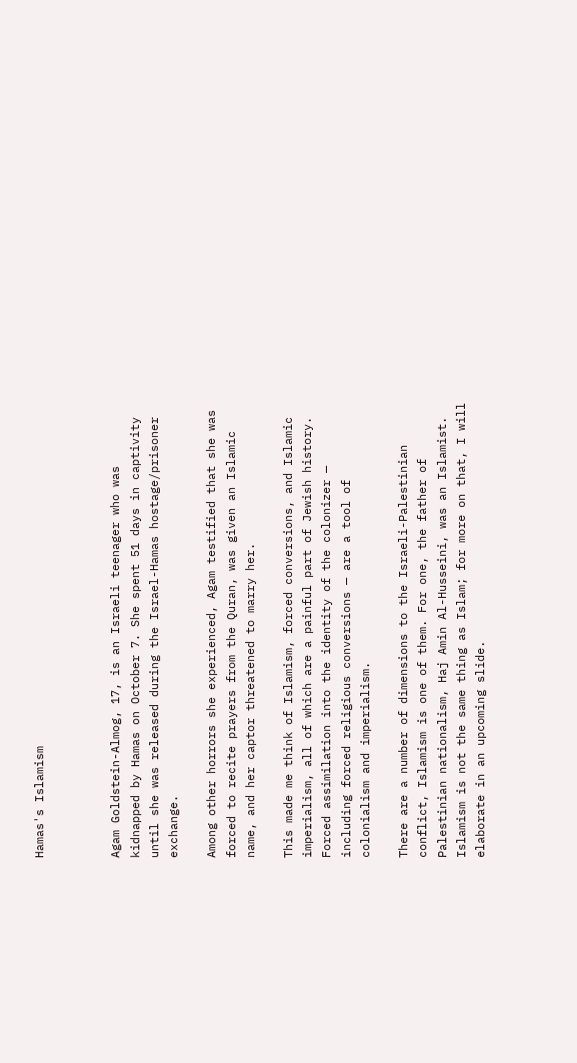Hamas's Islamism



Agam Goldstein-Almog, 17, is an Israeli teenager who was kidnapped by Hamas on October 7. She spent 51 days in captivity until she was released during the Israel-Hamas hostage/prisoner exchange.

Among other horrors she experienced, Agam testified that she was forced to recite prayers from the Quran, was given an Islamic name, and her captor threatened to marry her.

This made me think of Islamism, forced conversions, and Islamic imperialism, all of which are a painful part of Jewish history. Forced assimilation into the identity of the colonizer — including forced religious conversions — are a tool of colonialism and imperialism.

There are a number of dimensions to the Israeli-Palestinian conflict, Islamism is one of them. For one, the father of Palestinian nationalism, Haj Amin Al-Husseini, was an Islamist. Islamism is not the same thing as Islam; for more on that, I will elaborate in an upcoming slide.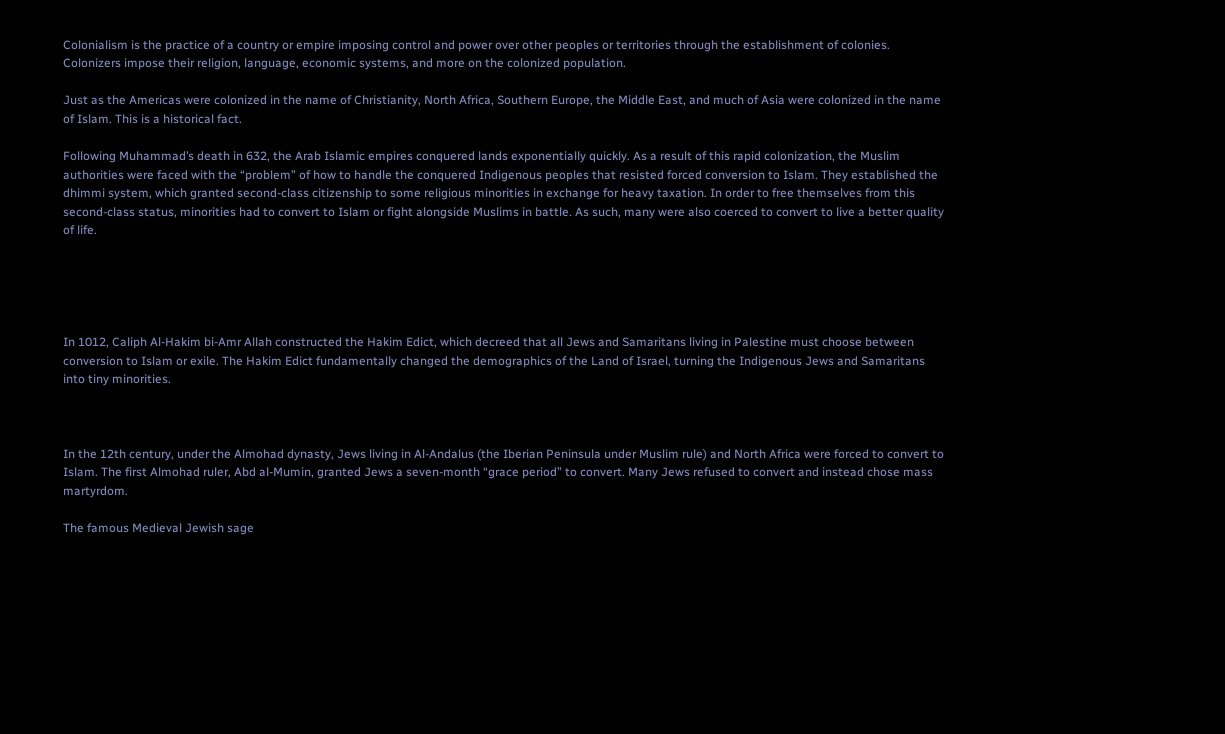Colonialism is the practice of a country or empire imposing control and power over other peoples or territories through the establishment of colonies. Colonizers impose their religion, language, economic systems, and more on the colonized population.

Just as the Americas were colonized in the name of Christianity, North Africa, Southern Europe, the Middle East, and much of Asia were colonized in the name of Islam. This is a historical fact.

Following Muhammad’s death in 632, the Arab Islamic empires conquered lands exponentially quickly. As a result of this rapid colonization, the Muslim authorities were faced with the “problem” of how to handle the conquered Indigenous peoples that resisted forced conversion to Islam. They established the dhimmi system, which granted second-class citizenship to some religious minorities in exchange for heavy taxation. In order to free themselves from this second-class status, minorities had to convert to Islam or fight alongside Muslims in battle. As such, many were also coerced to convert to live a better quality of life.





In 1012, Caliph Al-Hakim bi-Amr Allah constructed the Hakim Edict, which decreed that all Jews and Samaritans living in Palestine must choose between conversion to Islam or exile. The Hakim Edict fundamentally changed the demographics of the Land of Israel, turning the Indigenous Jews and Samaritans into tiny minorities.



In the 12th century, under the Almohad dynasty, Jews living in Al-Andalus (the Iberian Peninsula under Muslim rule) and North Africa were forced to convert to Islam. The first Almohad ruler, Abd al-Mumin, granted Jews a seven-month “grace period” to convert. Many Jews refused to convert and instead chose mass martyrdom.

The famous Medieval Jewish sage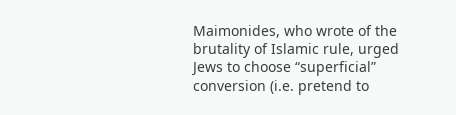Maimonides, who wrote of the brutality of Islamic rule, urged Jews to choose “superficial” conversion (i.e. pretend to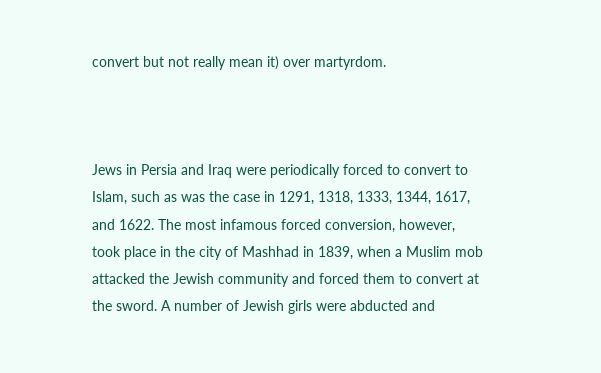convert but not really mean it) over martyrdom.



Jews in Persia and Iraq were periodically forced to convert to Islam, such as was the case in 1291, 1318, 1333, 1344, 1617, and 1622. The most infamous forced conversion, however, took place in the city of Mashhad in 1839, when a Muslim mob attacked the Jewish community and forced them to convert at the sword. A number of Jewish girls were abducted and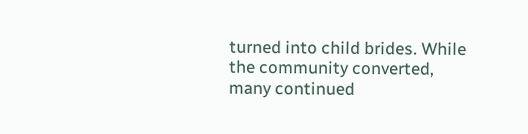turned into child brides. While the community converted, many continued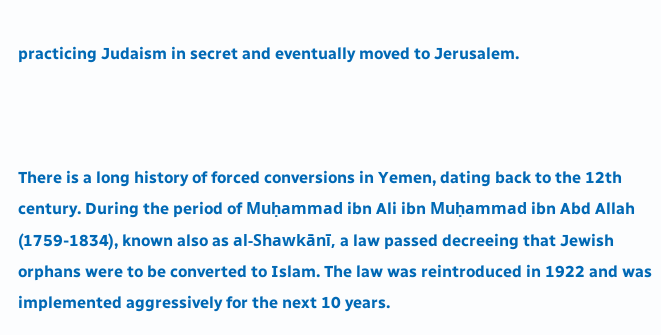practicing Judaism in secret and eventually moved to Jerusalem.



There is a long history of forced conversions in Yemen, dating back to the 12th century. During the period of Muḥammad ibn Ali ibn Muḥammad ibn Abd Allah (1759-1834), known also as al-Shawkānī, a law passed decreeing that Jewish orphans were to be converted to Islam. The law was reintroduced in 1922 and was implemented aggressively for the next 10 years.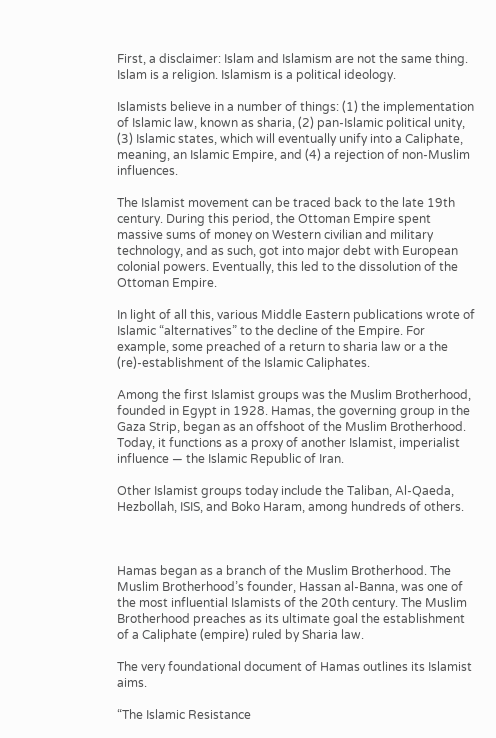First, a disclaimer: Islam and Islamism are not the same thing. Islam is a religion. Islamism is a political ideology.

Islamists believe in a number of things: (1) the implementation of Islamic law, known as sharia, (2) pan-Islamic political unity, (3) Islamic states, which will eventually unify into a Caliphate, meaning, an Islamic Empire, and (4) a rejection of non-Muslim influences.

The Islamist movement can be traced back to the late 19th century. During this period, the Ottoman Empire spent massive sums of money on Western civilian and military technology, and as such, got into major debt with European colonial powers. Eventually, this led to the dissolution of the Ottoman Empire.

In light of all this, various Middle Eastern publications wrote of Islamic “alternatives” to the decline of the Empire. For example, some preached of a return to sharia law or a the (re)-establishment of the Islamic Caliphates.

Among the first Islamist groups was the Muslim Brotherhood, founded in Egypt in 1928. Hamas, the governing group in the Gaza Strip, began as an offshoot of the Muslim Brotherhood. Today, it functions as a proxy of another Islamist, imperialist influence — the Islamic Republic of Iran.

Other Islamist groups today include the Taliban, Al-Qaeda, Hezbollah, ISIS, and Boko Haram, among hundreds of others.



Hamas began as a branch of the Muslim Brotherhood. The Muslim Brotherhood’s founder, Hassan al-Banna, was one of the most influential Islamists of the 20th century. The Muslim Brotherhood preaches as its ultimate goal the establishment of a Caliphate (empire) ruled by Sharia law.

The very foundational document of Hamas outlines its Islamist aims.

“The Islamic Resistance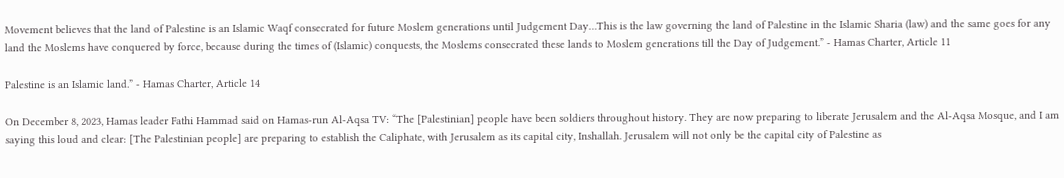Movement believes that the land of Palestine is an Islamic Waqf consecrated for future Moslem generations until Judgement Day…This is the law governing the land of Palestine in the Islamic Sharia (law) and the same goes for any land the Moslems have conquered by force, because during the times of (Islamic) conquests, the Moslems consecrated these lands to Moslem generations till the Day of Judgement.” - Hamas Charter, Article 11

Palestine is an Islamic land.” - Hamas Charter, Article 14

On December 8, 2023, Hamas leader Fathi Hammad said on Hamas-run Al-Aqsa TV: “The [Palestinian] people have been soldiers throughout history. They are now preparing to liberate Jerusalem and the Al-Aqsa Mosque, and I am saying this loud and clear: [The Palestinian people] are preparing to establish the Caliphate, with Jerusalem as its capital city, Inshallah. Jerusalem will not only be the capital city of Palestine as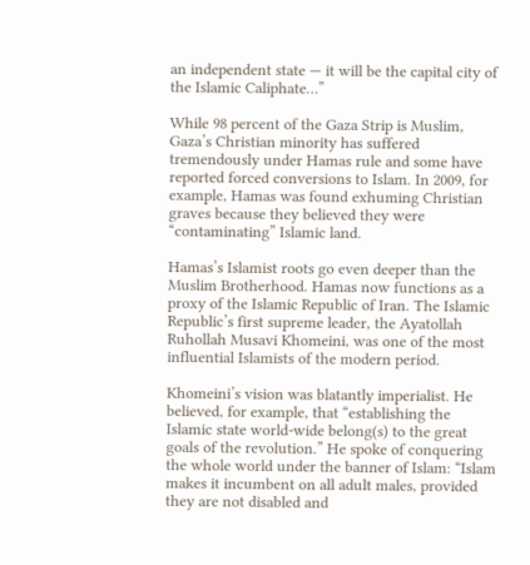an independent state — it will be the capital city of the Islamic Caliphate…”

While 98 percent of the Gaza Strip is Muslim, Gaza’s Christian minority has suffered tremendously under Hamas rule and some have reported forced conversions to Islam. In 2009, for example, Hamas was found exhuming Christian graves because they believed they were “contaminating” Islamic land.

Hamas’s Islamist roots go even deeper than the Muslim Brotherhood. Hamas now functions as a proxy of the Islamic Republic of Iran. The Islamic Republic’s first supreme leader, the Ayatollah Ruhollah Musavi Khomeini, was one of the most influential Islamists of the modern period.

Khomeini’s vision was blatantly imperialist. He believed, for example, that “establishing the Islamic state world-wide belong(s) to the great goals of the revolution.” He spoke of conquering the whole world under the banner of Islam: “Islam makes it incumbent on all adult males, provided they are not disabled and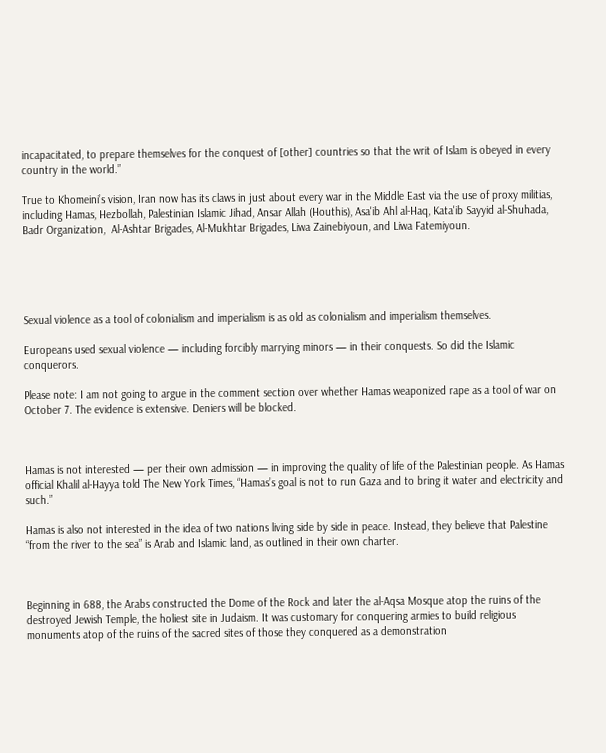incapacitated, to prepare themselves for the conquest of [other] countries so that the writ of Islam is obeyed in every country in the world.”

True to Khomeini’s vision, Iran now has its claws in just about every war in the Middle East via the use of proxy militias, including Hamas, Hezbollah, Palestinian Islamic Jihad, Ansar Allah (Houthis), Asa'ib Ahl al-Haq, Kata'ib Sayyid al-Shuhada, Badr Organization,  Al-Ashtar Brigades, Al-Mukhtar Brigades, Liwa Zainebiyoun, and Liwa Fatemiyoun.





Sexual violence as a tool of colonialism and imperialism is as old as colonialism and imperialism themselves.

Europeans used sexual violence — including forcibly marrying minors — in their conquests. So did the Islamic conquerors.

Please note: I am not going to argue in the comment section over whether Hamas weaponized rape as a tool of war on October 7. The evidence is extensive. Deniers will be blocked.



Hamas is not interested — per their own admission — in improving the quality of life of the Palestinian people. As Hamas official Khalil al-Hayya told The New York Times, “Hamas’s goal is not to run Gaza and to bring it water and electricity and such.”

Hamas is also not interested in the idea of two nations living side by side in peace. Instead, they believe that Palestine “from the river to the sea” is Arab and Islamic land, as outlined in their own charter.



Beginning in 688, the Arabs constructed the Dome of the Rock and later the al-Aqsa Mosque atop the ruins of the destroyed Jewish Temple, the holiest site in Judaism. It was customary for conquering armies to build religious monuments atop of the ruins of the sacred sites of those they conquered as a demonstration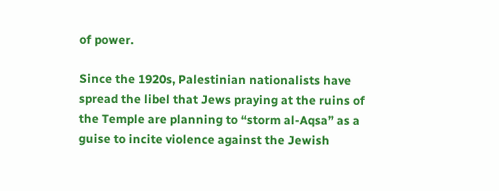of power.

Since the 1920s, Palestinian nationalists have spread the libel that Jews praying at the ruins of the Temple are planning to “storm al-Aqsa” as a guise to incite violence against the Jewish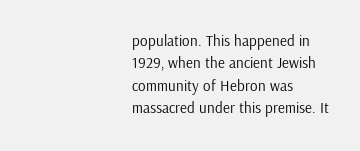population. This happened in 1929, when the ancient Jewish community of Hebron was massacred under this premise. It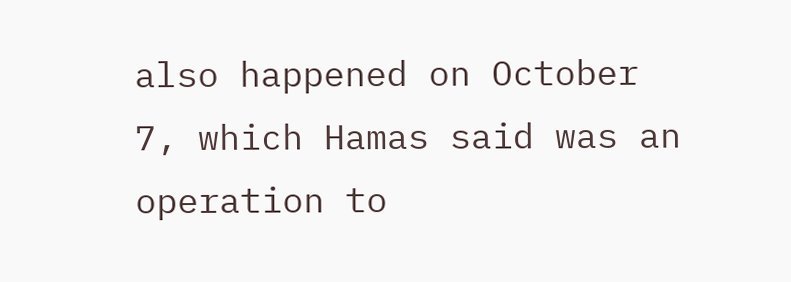also happened on October 7, which Hamas said was an operation to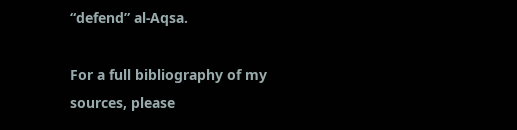“defend” al-Aqsa.

For a full bibliography of my sources, please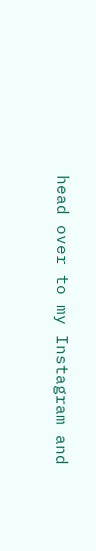head over to my Instagram and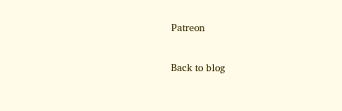Patreon

Back to blog